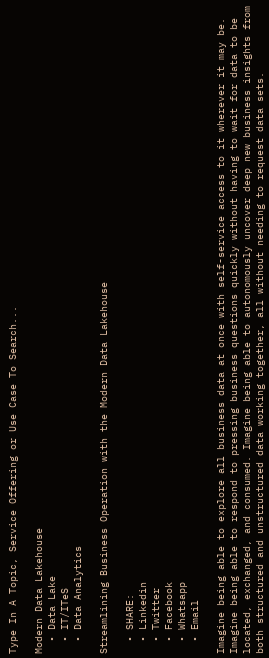Type In A Topic, Service Offering or Use Case To Search...

Modern Data Lakehouse
  • Data Lake
  • IT/ITeS
  • Data Analytics

Streamlining Business Operation with the Modern Data Lakehouse

  • SHARE:
  • Linkedin
  • Twitter
  • Facebook
  • Whatsapp
  • Email

Imagine being able to explore all business data at once with self-service access to it wherever it may be. Imagine being able to respond to pressing business questions quickly without having to wait for data to be located, exchanged, and consumed. Imagine being able to autonomously uncover deep new business insights from both structured and unstructured data working together, all without needing to request data sets.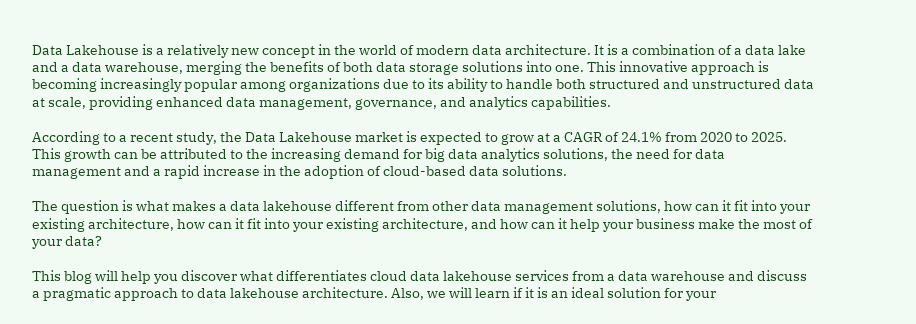Data Lakehouse is a relatively new concept in the world of modern data architecture. It is a combination of a data lake and a data warehouse, merging the benefits of both data storage solutions into one. This innovative approach is becoming increasingly popular among organizations due to its ability to handle both structured and unstructured data at scale, providing enhanced data management, governance, and analytics capabilities.

According to a recent study, the Data Lakehouse market is expected to grow at a CAGR of 24.1% from 2020 to 2025. This growth can be attributed to the increasing demand for big data analytics solutions, the need for data management and a rapid increase in the adoption of cloud-based data solutions.

The question is what makes a data lakehouse different from other data management solutions, how can it fit into your existing architecture, how can it fit into your existing architecture, and how can it help your business make the most of your data?

This blog will help you discover what differentiates cloud data lakehouse services from a data warehouse and discuss a pragmatic approach to data lakehouse architecture. Also, we will learn if it is an ideal solution for your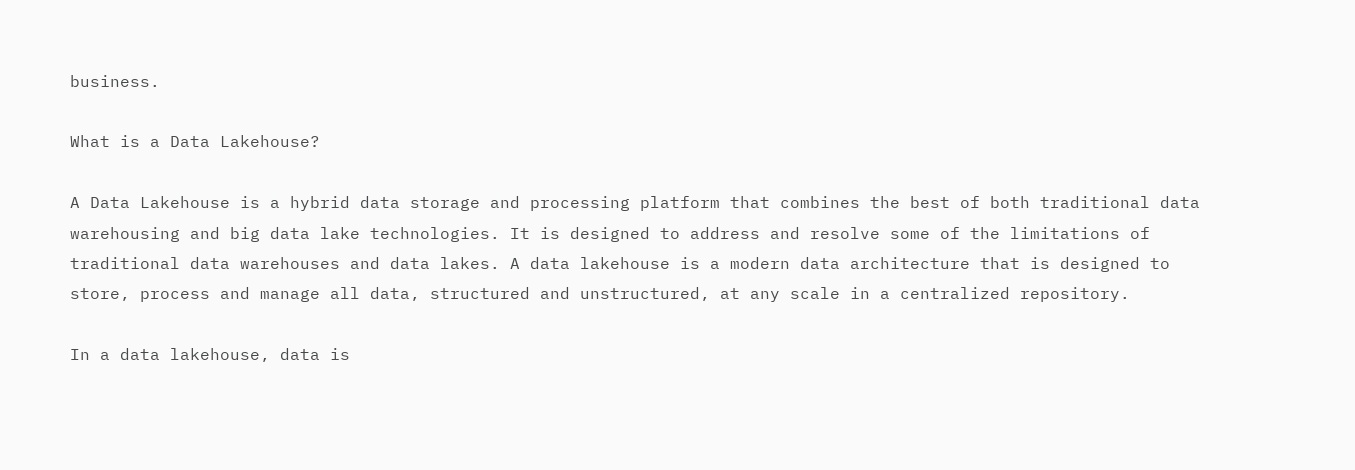business.

What is a Data Lakehouse?

A Data Lakehouse is a hybrid data storage and processing platform that combines the best of both traditional data warehousing and big data lake technologies. It is designed to address and resolve some of the limitations of traditional data warehouses and data lakes. A data lakehouse is a modern data architecture that is designed to store, process and manage all data, structured and unstructured, at any scale in a centralized repository.

In a data lakehouse, data is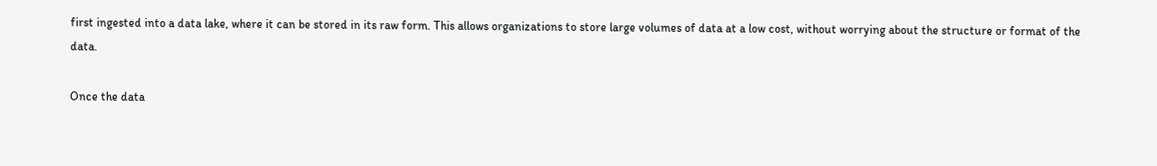first ingested into a data lake, where it can be stored in its raw form. This allows organizations to store large volumes of data at a low cost, without worrying about the structure or format of the data.

Once the data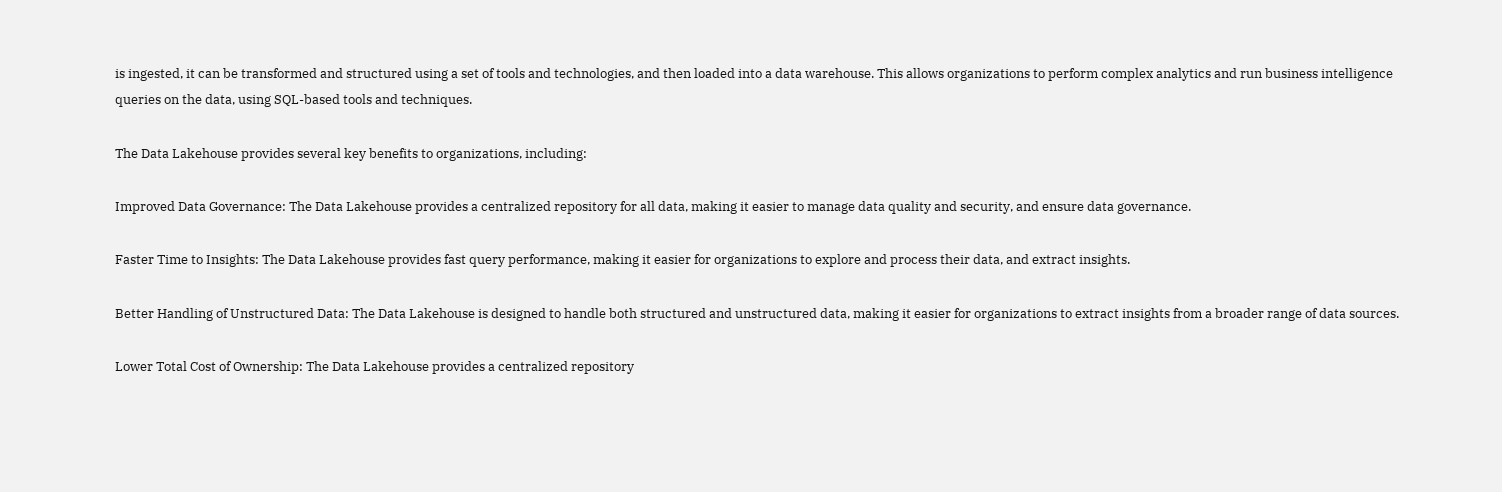is ingested, it can be transformed and structured using a set of tools and technologies, and then loaded into a data warehouse. This allows organizations to perform complex analytics and run business intelligence queries on the data, using SQL-based tools and techniques.

The Data Lakehouse provides several key benefits to organizations, including:

Improved Data Governance: The Data Lakehouse provides a centralized repository for all data, making it easier to manage data quality and security, and ensure data governance.

Faster Time to Insights: The Data Lakehouse provides fast query performance, making it easier for organizations to explore and process their data, and extract insights.

Better Handling of Unstructured Data: The Data Lakehouse is designed to handle both structured and unstructured data, making it easier for organizations to extract insights from a broader range of data sources.

Lower Total Cost of Ownership: The Data Lakehouse provides a centralized repository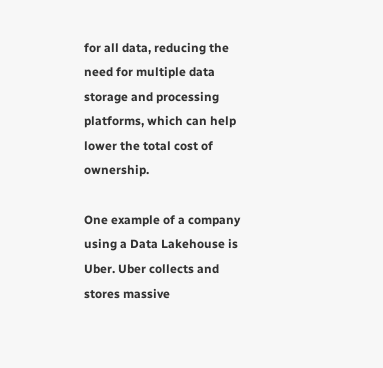for all data, reducing the need for multiple data storage and processing platforms, which can help lower the total cost of ownership.

One example of a company using a Data Lakehouse is Uber. Uber collects and stores massive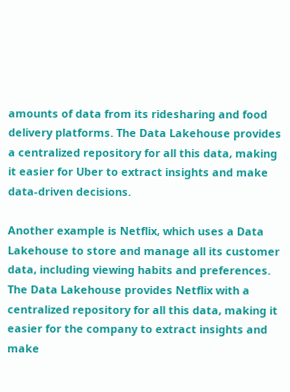amounts of data from its ridesharing and food delivery platforms. The Data Lakehouse provides a centralized repository for all this data, making it easier for Uber to extract insights and make data-driven decisions.

Another example is Netflix, which uses a Data Lakehouse to store and manage all its customer data, including viewing habits and preferences. The Data Lakehouse provides Netflix with a centralized repository for all this data, making it easier for the company to extract insights and make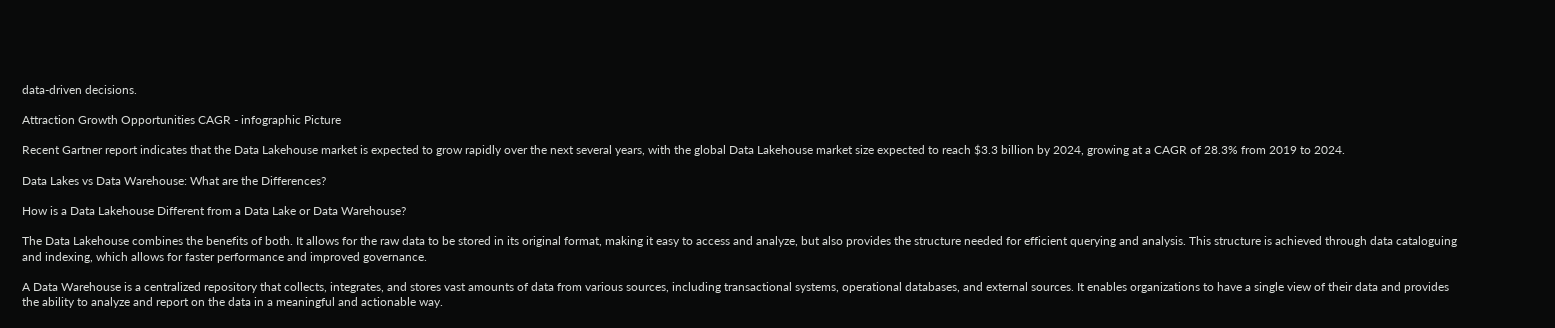data-driven decisions.

Attraction Growth Opportunities CAGR - infographic Picture

Recent Gartner report indicates that the Data Lakehouse market is expected to grow rapidly over the next several years, with the global Data Lakehouse market size expected to reach $3.3 billion by 2024, growing at a CAGR of 28.3% from 2019 to 2024.

Data Lakes vs Data Warehouse: What are the Differences?

How is a Data Lakehouse Different from a Data Lake or Data Warehouse?

The Data Lakehouse combines the benefits of both. It allows for the raw data to be stored in its original format, making it easy to access and analyze, but also provides the structure needed for efficient querying and analysis. This structure is achieved through data cataloguing and indexing, which allows for faster performance and improved governance.

A Data Warehouse is a centralized repository that collects, integrates, and stores vast amounts of data from various sources, including transactional systems, operational databases, and external sources. It enables organizations to have a single view of their data and provides the ability to analyze and report on the data in a meaningful and actionable way.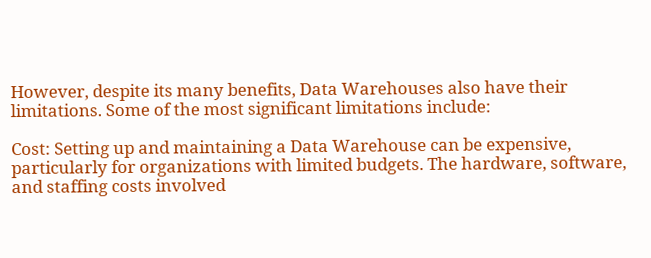However, despite its many benefits, Data Warehouses also have their limitations. Some of the most significant limitations include:

Cost: Setting up and maintaining a Data Warehouse can be expensive, particularly for organizations with limited budgets. The hardware, software, and staffing costs involved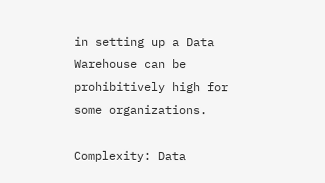in setting up a Data Warehouse can be prohibitively high for some organizations.

Complexity: Data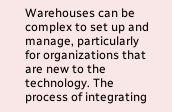Warehouses can be complex to set up and manage, particularly for organizations that are new to the technology. The process of integrating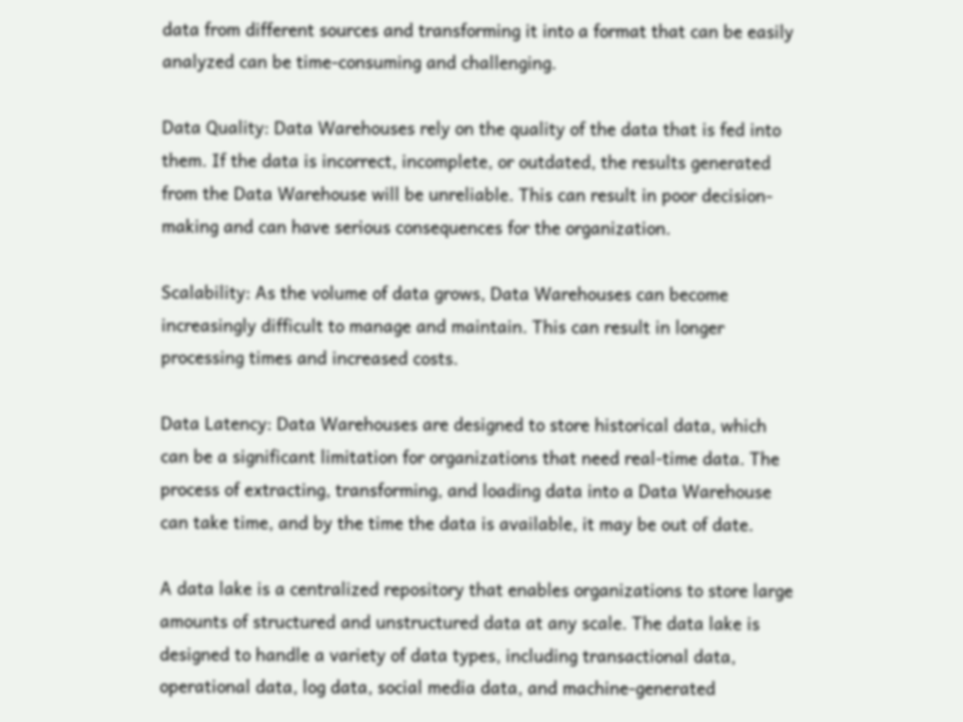data from different sources and transforming it into a format that can be easily analyzed can be time-consuming and challenging.

Data Quality: Data Warehouses rely on the quality of the data that is fed into them. If the data is incorrect, incomplete, or outdated, the results generated from the Data Warehouse will be unreliable. This can result in poor decision-making and can have serious consequences for the organization.

Scalability: As the volume of data grows, Data Warehouses can become increasingly difficult to manage and maintain. This can result in longer processing times and increased costs.

Data Latency: Data Warehouses are designed to store historical data, which can be a significant limitation for organizations that need real-time data. The process of extracting, transforming, and loading data into a Data Warehouse can take time, and by the time the data is available, it may be out of date.

A data lake is a centralized repository that enables organizations to store large amounts of structured and unstructured data at any scale. The data lake is designed to handle a variety of data types, including transactional data, operational data, log data, social media data, and machine-generated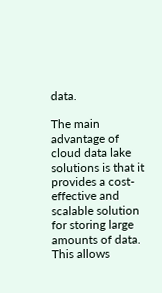data.

The main advantage of cloud data lake solutions is that it provides a cost-effective and scalable solution for storing large amounts of data. This allows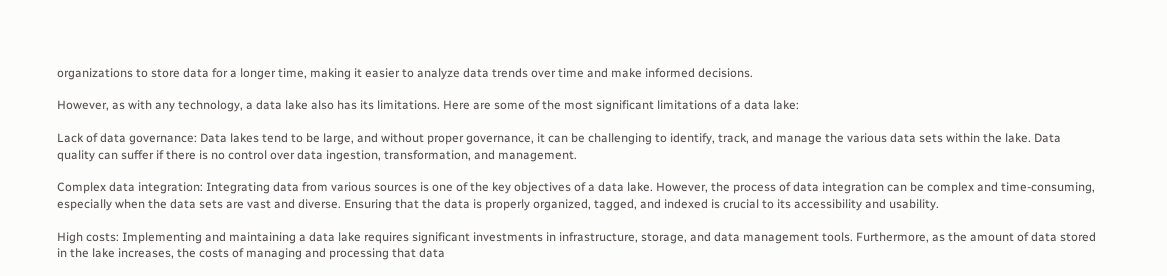organizations to store data for a longer time, making it easier to analyze data trends over time and make informed decisions.

However, as with any technology, a data lake also has its limitations. Here are some of the most significant limitations of a data lake:

Lack of data governance: Data lakes tend to be large, and without proper governance, it can be challenging to identify, track, and manage the various data sets within the lake. Data quality can suffer if there is no control over data ingestion, transformation, and management.

Complex data integration: Integrating data from various sources is one of the key objectives of a data lake. However, the process of data integration can be complex and time-consuming, especially when the data sets are vast and diverse. Ensuring that the data is properly organized, tagged, and indexed is crucial to its accessibility and usability.

High costs: Implementing and maintaining a data lake requires significant investments in infrastructure, storage, and data management tools. Furthermore, as the amount of data stored in the lake increases, the costs of managing and processing that data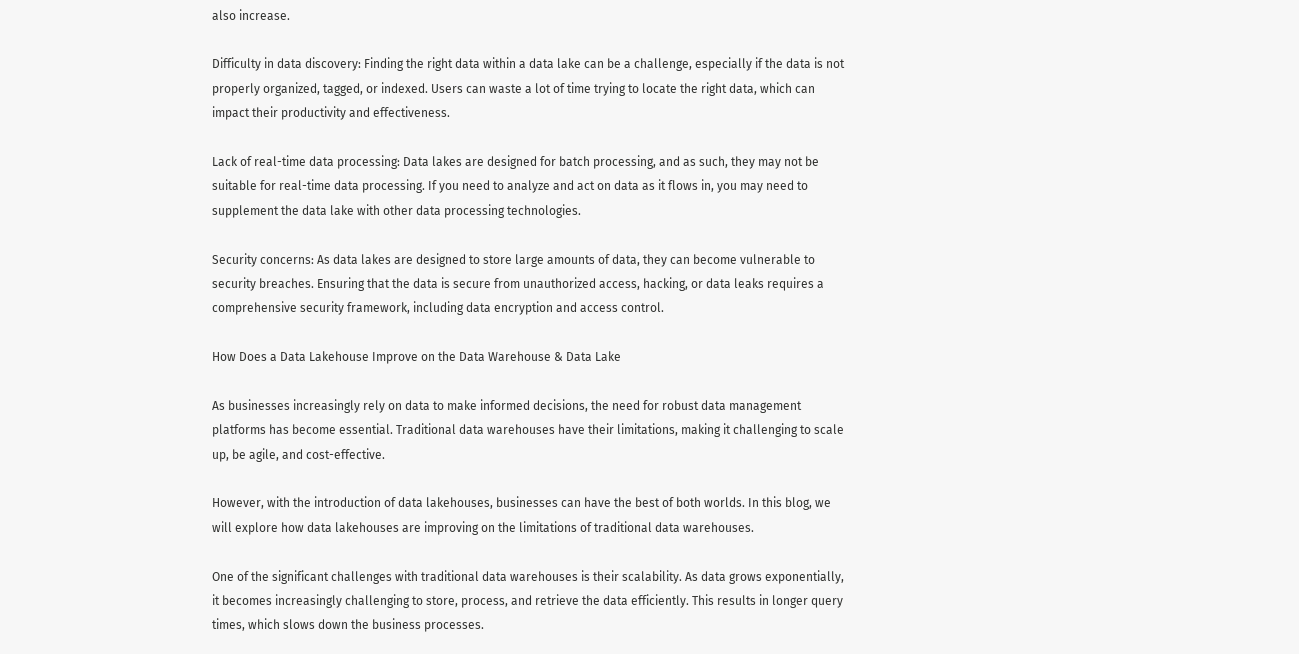also increase.

Difficulty in data discovery: Finding the right data within a data lake can be a challenge, especially if the data is not properly organized, tagged, or indexed. Users can waste a lot of time trying to locate the right data, which can impact their productivity and effectiveness.

Lack of real-time data processing: Data lakes are designed for batch processing, and as such, they may not be suitable for real-time data processing. If you need to analyze and act on data as it flows in, you may need to supplement the data lake with other data processing technologies.

Security concerns: As data lakes are designed to store large amounts of data, they can become vulnerable to security breaches. Ensuring that the data is secure from unauthorized access, hacking, or data leaks requires a comprehensive security framework, including data encryption and access control.

How Does a Data Lakehouse Improve on the Data Warehouse & Data Lake

As businesses increasingly rely on data to make informed decisions, the need for robust data management platforms has become essential. Traditional data warehouses have their limitations, making it challenging to scale up, be agile, and cost-effective.

However, with the introduction of data lakehouses, businesses can have the best of both worlds. In this blog, we will explore how data lakehouses are improving on the limitations of traditional data warehouses.

One of the significant challenges with traditional data warehouses is their scalability. As data grows exponentially, it becomes increasingly challenging to store, process, and retrieve the data efficiently. This results in longer query times, which slows down the business processes.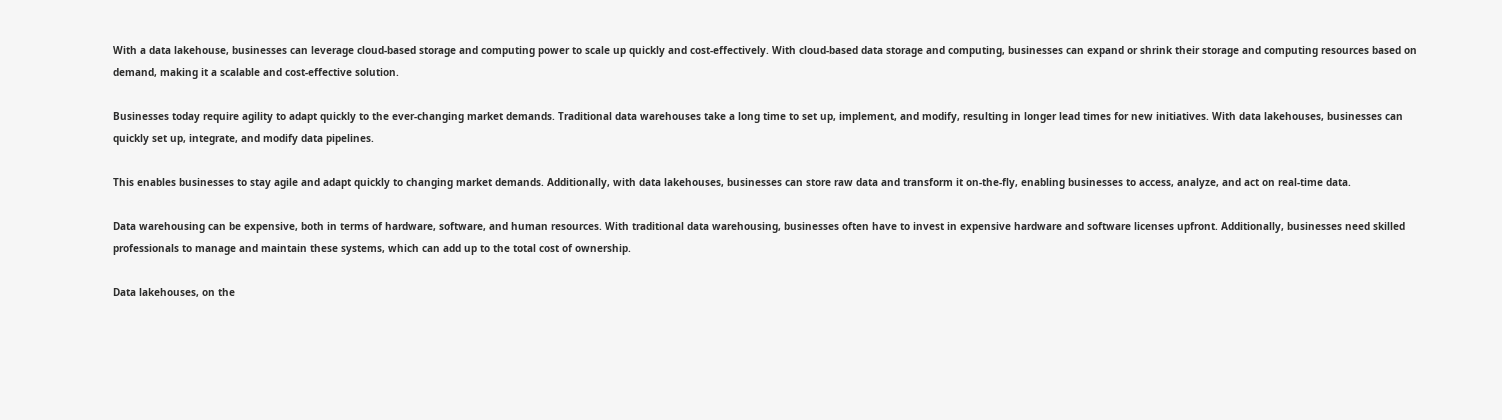With a data lakehouse, businesses can leverage cloud-based storage and computing power to scale up quickly and cost-effectively. With cloud-based data storage and computing, businesses can expand or shrink their storage and computing resources based on demand, making it a scalable and cost-effective solution.

Businesses today require agility to adapt quickly to the ever-changing market demands. Traditional data warehouses take a long time to set up, implement, and modify, resulting in longer lead times for new initiatives. With data lakehouses, businesses can quickly set up, integrate, and modify data pipelines.

This enables businesses to stay agile and adapt quickly to changing market demands. Additionally, with data lakehouses, businesses can store raw data and transform it on-the-fly, enabling businesses to access, analyze, and act on real-time data.

Data warehousing can be expensive, both in terms of hardware, software, and human resources. With traditional data warehousing, businesses often have to invest in expensive hardware and software licenses upfront. Additionally, businesses need skilled professionals to manage and maintain these systems, which can add up to the total cost of ownership.

Data lakehouses, on the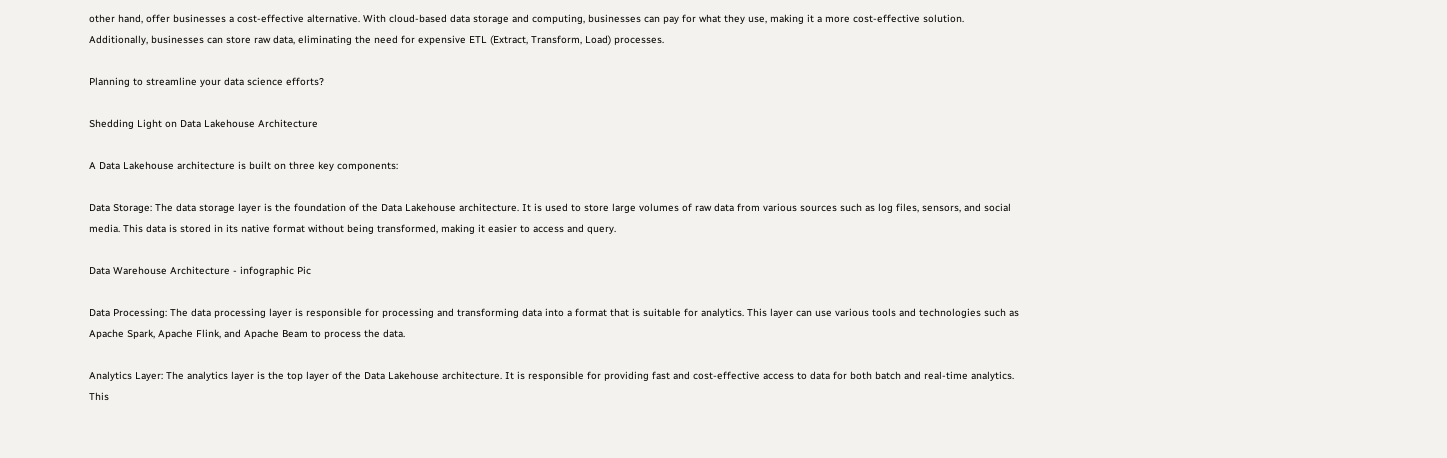other hand, offer businesses a cost-effective alternative. With cloud-based data storage and computing, businesses can pay for what they use, making it a more cost-effective solution. Additionally, businesses can store raw data, eliminating the need for expensive ETL (Extract, Transform, Load) processes.

Planning to streamline your data science efforts?

Shedding Light on Data Lakehouse Architecture

A Data Lakehouse architecture is built on three key components:

Data Storage: The data storage layer is the foundation of the Data Lakehouse architecture. It is used to store large volumes of raw data from various sources such as log files, sensors, and social media. This data is stored in its native format without being transformed, making it easier to access and query.

Data Warehouse Architecture - infographic Pic

Data Processing: The data processing layer is responsible for processing and transforming data into a format that is suitable for analytics. This layer can use various tools and technologies such as Apache Spark, Apache Flink, and Apache Beam to process the data.

Analytics Layer: The analytics layer is the top layer of the Data Lakehouse architecture. It is responsible for providing fast and cost-effective access to data for both batch and real-time analytics. This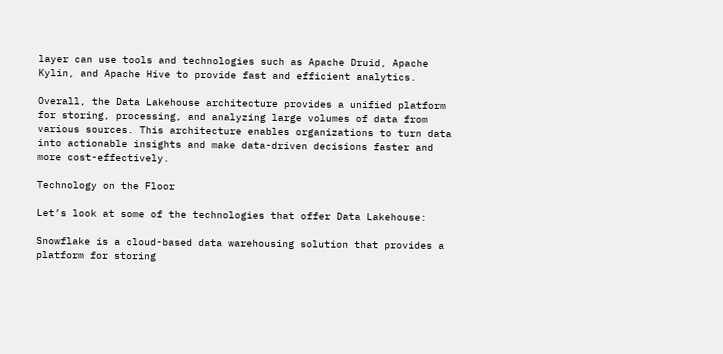layer can use tools and technologies such as Apache Druid, Apache Kylin, and Apache Hive to provide fast and efficient analytics.

Overall, the Data Lakehouse architecture provides a unified platform for storing, processing, and analyzing large volumes of data from various sources. This architecture enables organizations to turn data into actionable insights and make data-driven decisions faster and more cost-effectively.

Technology on the Floor

Let’s look at some of the technologies that offer Data Lakehouse:

Snowflake is a cloud-based data warehousing solution that provides a platform for storing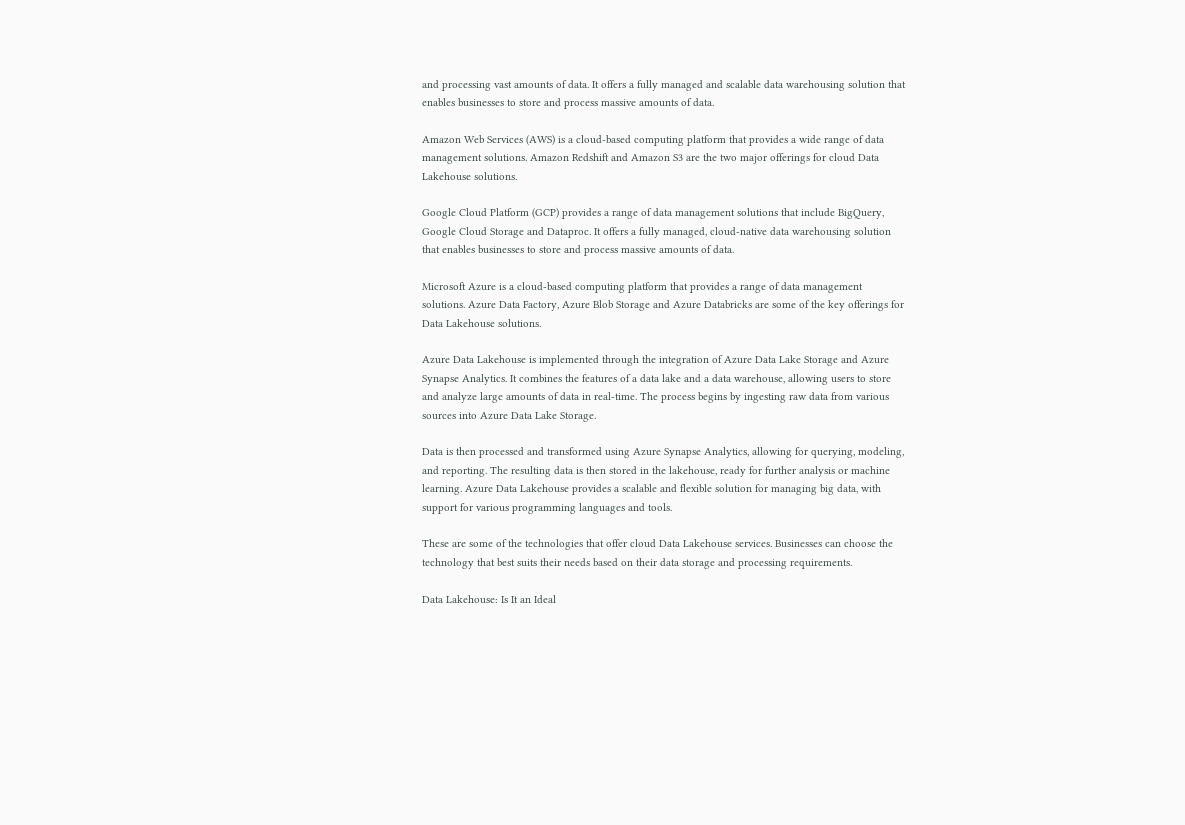and processing vast amounts of data. It offers a fully managed and scalable data warehousing solution that enables businesses to store and process massive amounts of data.

Amazon Web Services (AWS) is a cloud-based computing platform that provides a wide range of data management solutions. Amazon Redshift and Amazon S3 are the two major offerings for cloud Data Lakehouse solutions.

Google Cloud Platform (GCP) provides a range of data management solutions that include BigQuery, Google Cloud Storage and Dataproc. It offers a fully managed, cloud-native data warehousing solution that enables businesses to store and process massive amounts of data.

Microsoft Azure is a cloud-based computing platform that provides a range of data management solutions. Azure Data Factory, Azure Blob Storage and Azure Databricks are some of the key offerings for Data Lakehouse solutions.

Azure Data Lakehouse is implemented through the integration of Azure Data Lake Storage and Azure Synapse Analytics. It combines the features of a data lake and a data warehouse, allowing users to store and analyze large amounts of data in real-time. The process begins by ingesting raw data from various sources into Azure Data Lake Storage.

Data is then processed and transformed using Azure Synapse Analytics, allowing for querying, modeling, and reporting. The resulting data is then stored in the lakehouse, ready for further analysis or machine learning. Azure Data Lakehouse provides a scalable and flexible solution for managing big data, with support for various programming languages and tools.

These are some of the technologies that offer cloud Data Lakehouse services. Businesses can choose the technology that best suits their needs based on their data storage and processing requirements.

Data Lakehouse: Is It an Ideal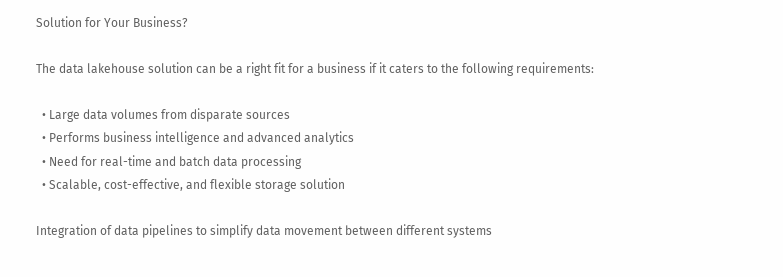Solution for Your Business?

The data lakehouse solution can be a right fit for a business if it caters to the following requirements:

  • Large data volumes from disparate sources
  • Performs business intelligence and advanced analytics
  • Need for real-time and batch data processing
  • Scalable, cost-effective, and flexible storage solution

Integration of data pipelines to simplify data movement between different systems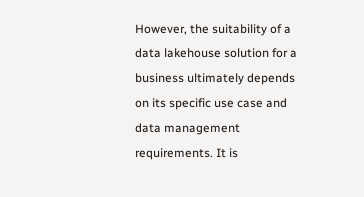However, the suitability of a data lakehouse solution for a business ultimately depends on its specific use case and data management requirements. It is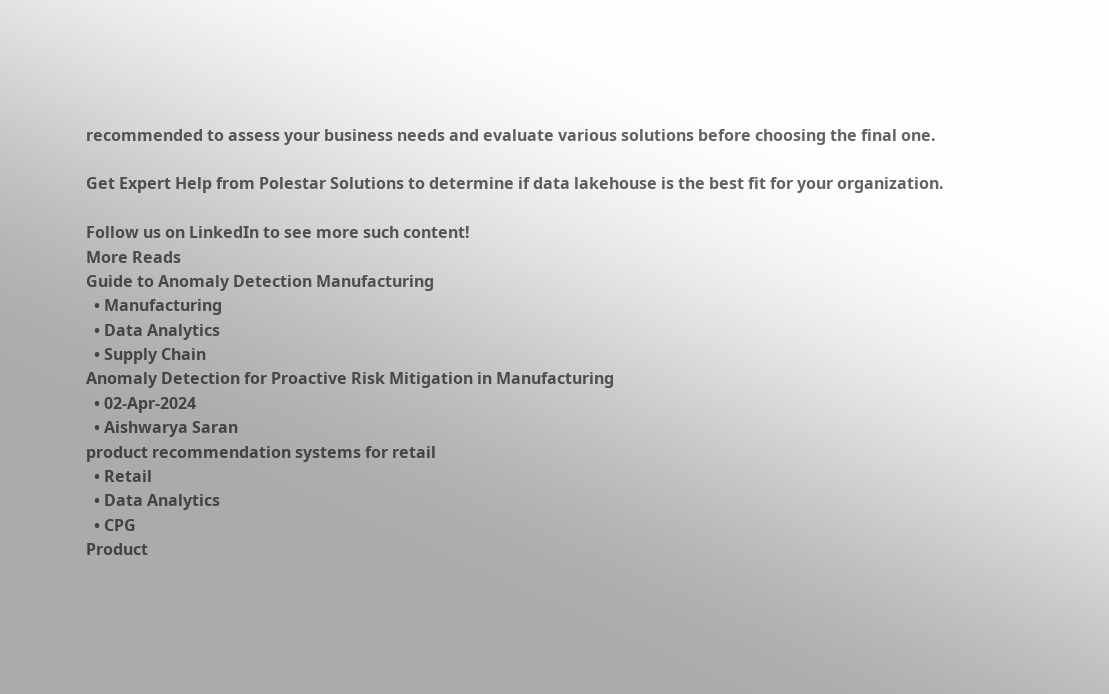recommended to assess your business needs and evaluate various solutions before choosing the final one.

Get Expert Help from Polestar Solutions to determine if data lakehouse is the best fit for your organization.

Follow us on LinkedIn to see more such content!
More Reads
Guide to Anomaly Detection Manufacturing
  • Manufacturing
  • Data Analytics
  • Supply Chain
Anomaly Detection for Proactive Risk Mitigation in Manufacturing
  • 02-Apr-2024
  • Aishwarya Saran
product recommendation systems for retail
  • Retail
  • Data Analytics
  • CPG
Product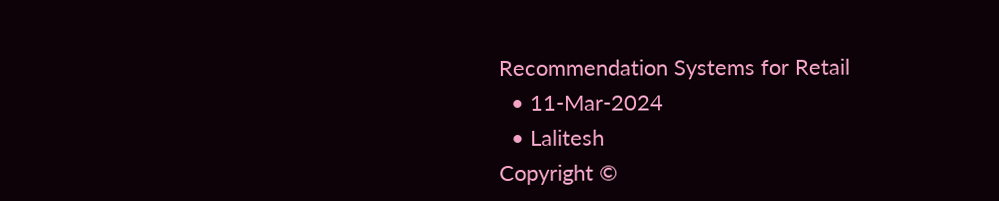Recommendation Systems for Retail
  • 11-Mar-2024
  • Lalitesh
Copyright ©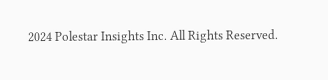2024 Polestar Insights Inc. All Rights Reserved.